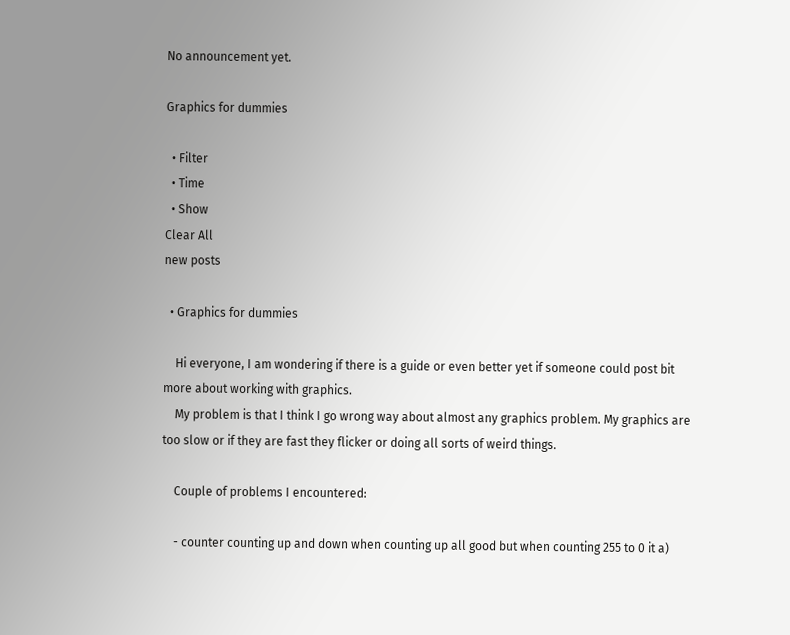No announcement yet.

Graphics for dummies

  • Filter
  • Time
  • Show
Clear All
new posts

  • Graphics for dummies

    Hi everyone, I am wondering if there is a guide or even better yet if someone could post bit more about working with graphics.
    My problem is that I think I go wrong way about almost any graphics problem. My graphics are too slow or if they are fast they flicker or doing all sorts of weird things.

    Couple of problems I encountered:

    - counter counting up and down when counting up all good but when counting 255 to 0 it a)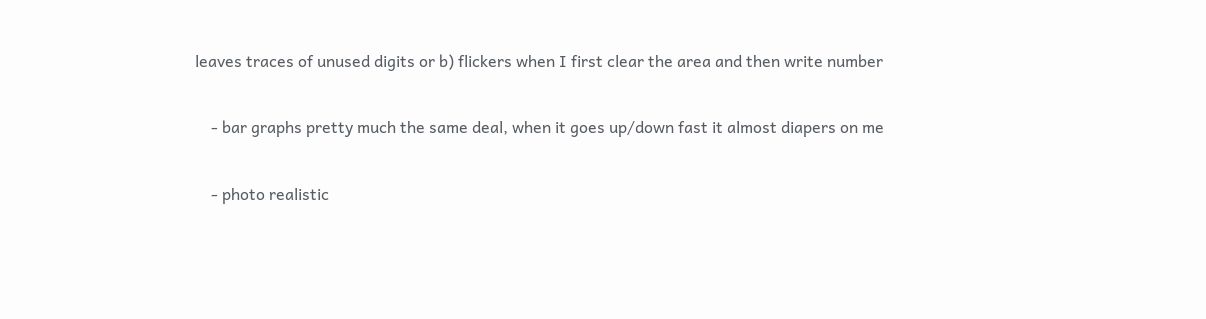leaves traces of unused digits or b) flickers when I first clear the area and then write number

    - bar graphs pretty much the same deal, when it goes up/down fast it almost diapers on me

    - photo realistic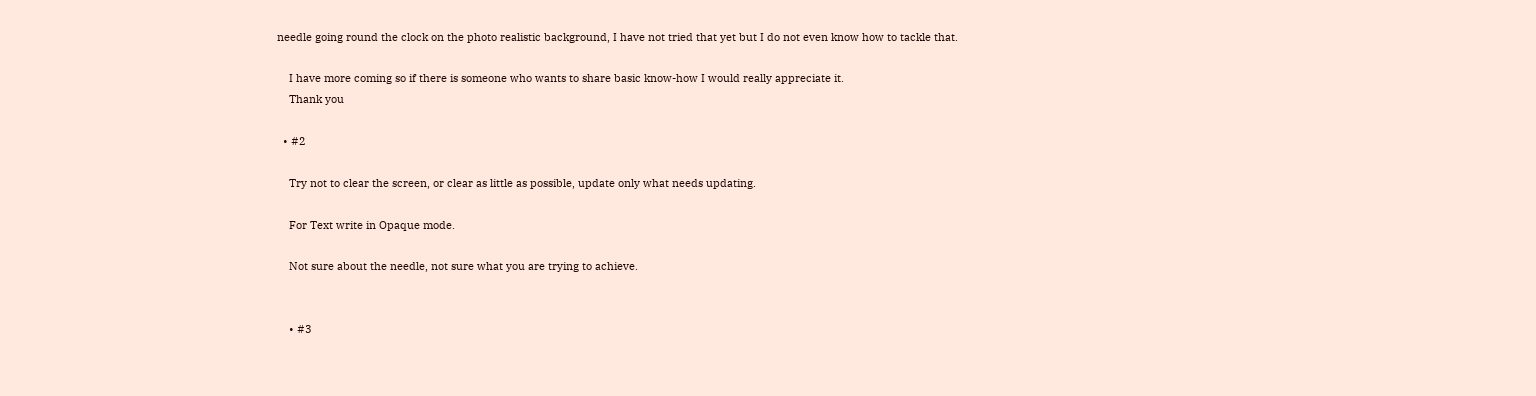needle going round the clock on the photo realistic background, I have not tried that yet but I do not even know how to tackle that.

    I have more coming so if there is someone who wants to share basic know-how I would really appreciate it.
    Thank you

  • #2

    Try not to clear the screen, or clear as little as possible, update only what needs updating.

    For Text write in Opaque mode.

    Not sure about the needle, not sure what you are trying to achieve.


    • #3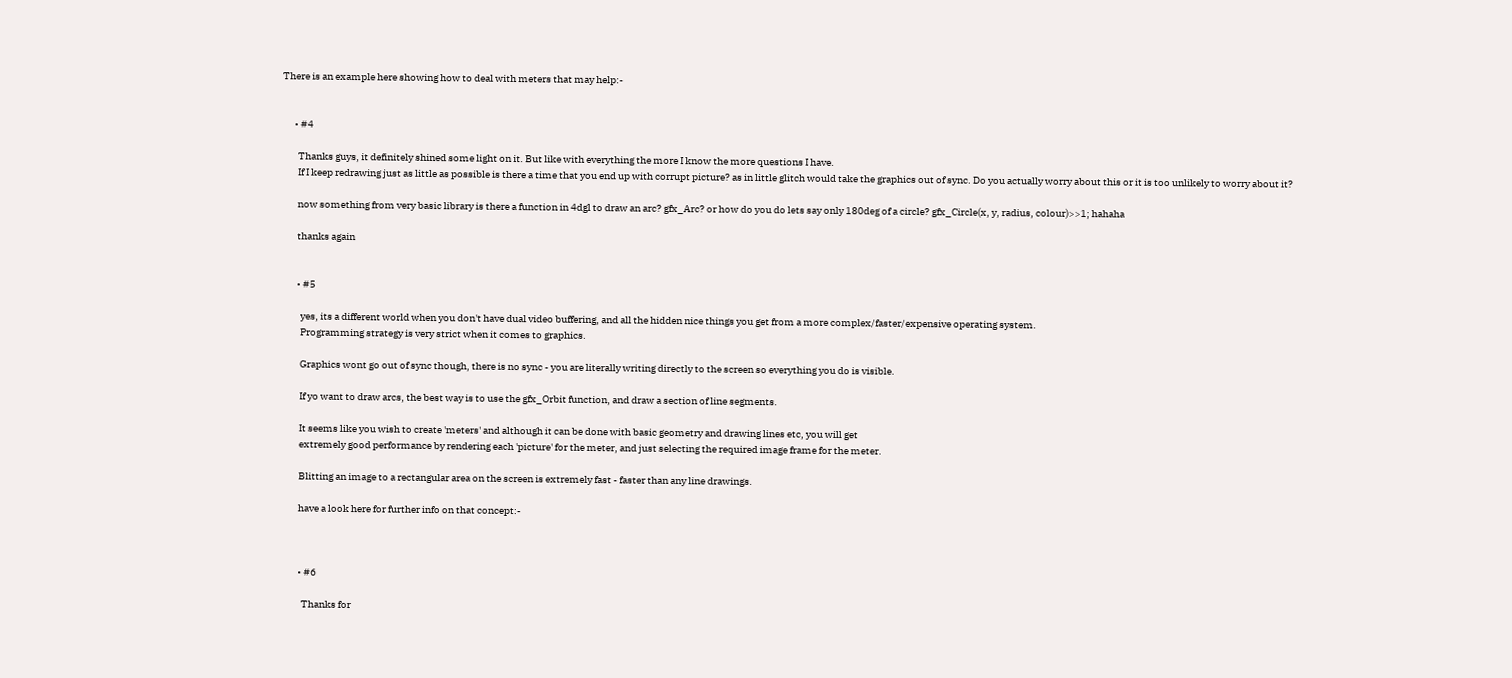There is an example here showing how to deal with meters that may help:-


      • #4

        Thanks guys, it definitely shined some light on it. But like with everything the more I know the more questions I have.
        If I keep redrawing just as little as possible is there a time that you end up with corrupt picture? as in little glitch would take the graphics out of sync. Do you actually worry about this or it is too unlikely to worry about it?

        now something from very basic library is there a function in 4dgl to draw an arc? gfx_Arc? or how do you do lets say only 180deg of a circle? gfx_Circle(x, y, radius, colour)>>1; hahaha

        thanks again


        • #5

          yes, its a different world when you don't have dual video buffering, and all the hidden nice things you get from a more complex/faster/expensive operating system.
          Programming strategy is very strict when it comes to graphics.

          Graphics wont go out of sync though, there is no sync - you are literally writing directly to the screen so everything you do is visible.

          If yo want to draw arcs, the best way is to use the gfx_Orbit function, and draw a section of line segments.

          It seems like you wish to create 'meters' and although it can be done with basic geometry and drawing lines etc, you will get
          extremely good performance by rendering each 'picture' for the meter, and just selecting the required image frame for the meter.

          Blitting an image to a rectangular area on the screen is extremely fast - faster than any line drawings.

          have a look here for further info on that concept:-



          • #6

            Thanks for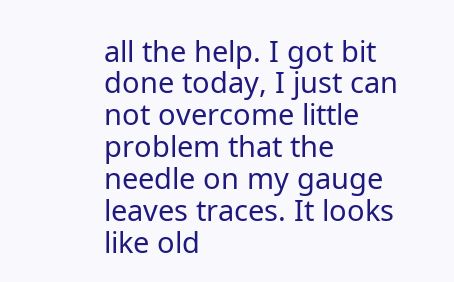all the help. I got bit done today, I just can not overcome little problem that the needle on my gauge leaves traces. It looks like old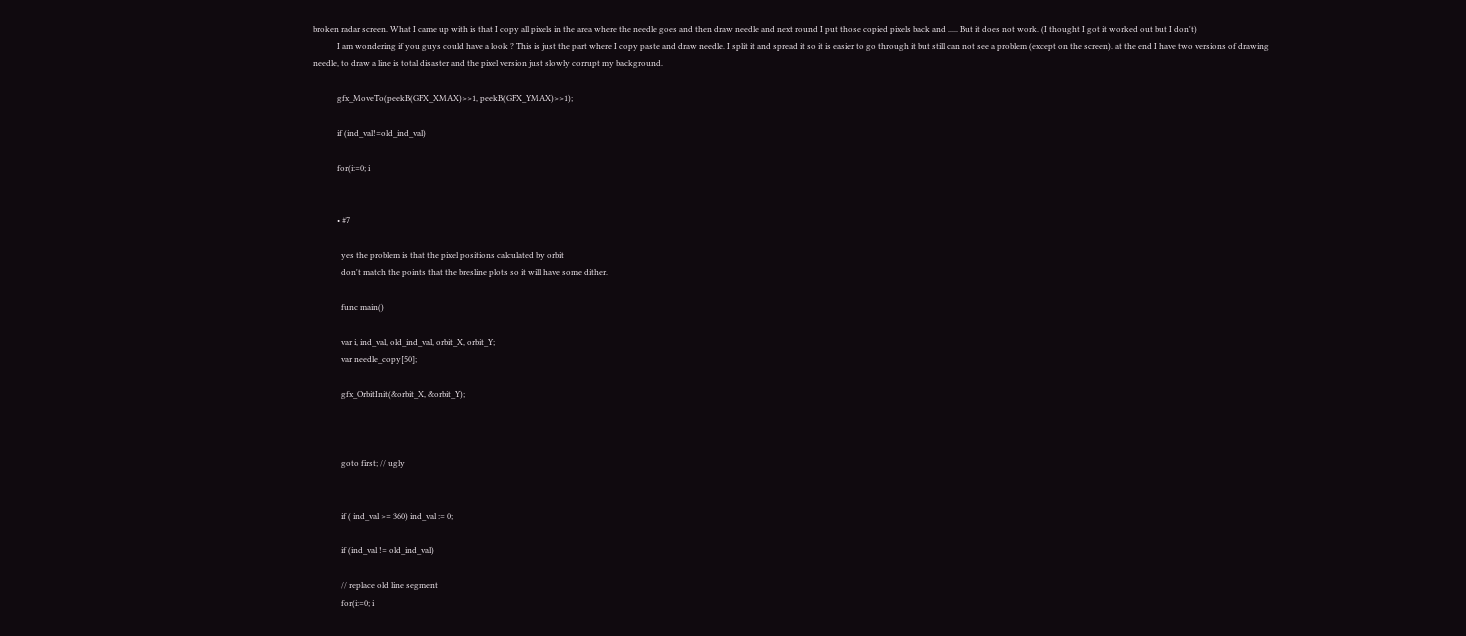broken radar screen. What I came up with is that I copy all pixels in the area where the needle goes and then draw needle and next round I put those copied pixels back and ..... But it does not work. (I thought I got it worked out but I don't)
            I am wondering if you guys could have a look ? This is just the part where I copy paste and draw needle. I split it and spread it so it is easier to go through it but still can not see a problem (except on the screen). at the end I have two versions of drawing needle, to draw a line is total disaster and the pixel version just slowly corrupt my background.

            gfx_MoveTo(peekB(GFX_XMAX)>>1, peekB(GFX_YMAX)>>1);

            if (ind_val!=old_ind_val)

            for(i:=0; i


            • #7

              yes the problem is that the pixel positions calculated by orbit
              don't match the points that the bresline plots so it will have some dither.

              func main()

              var i, ind_val, old_ind_val, orbit_X, orbit_Y;
              var needle_copy[50];

              gfx_OrbitInit(&orbit_X, &orbit_Y);



              goto first; // ugly


              if ( ind_val >= 360) ind_val := 0;

              if (ind_val != old_ind_val)

              // replace old line segment
              for(i:=0; i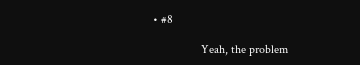• #8

                Yeah, the problem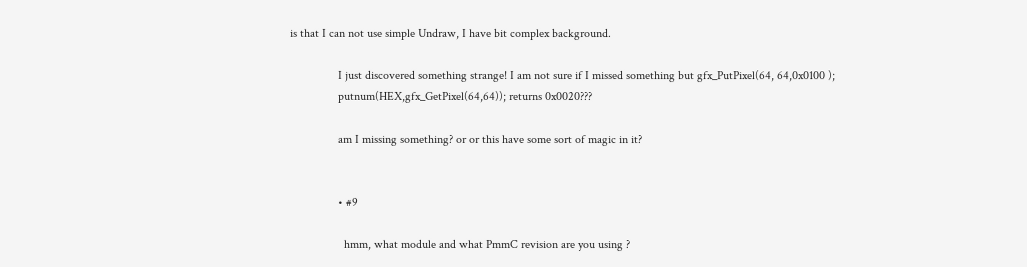is that I can not use simple Undraw, I have bit complex background.

                I just discovered something strange! I am not sure if I missed something but gfx_PutPixel(64, 64,0x0100 );
                putnum(HEX,gfx_GetPixel(64,64)); returns 0x0020???

                am I missing something? or or this have some sort of magic in it?


                • #9

                  hmm, what module and what PmmC revision are you using ?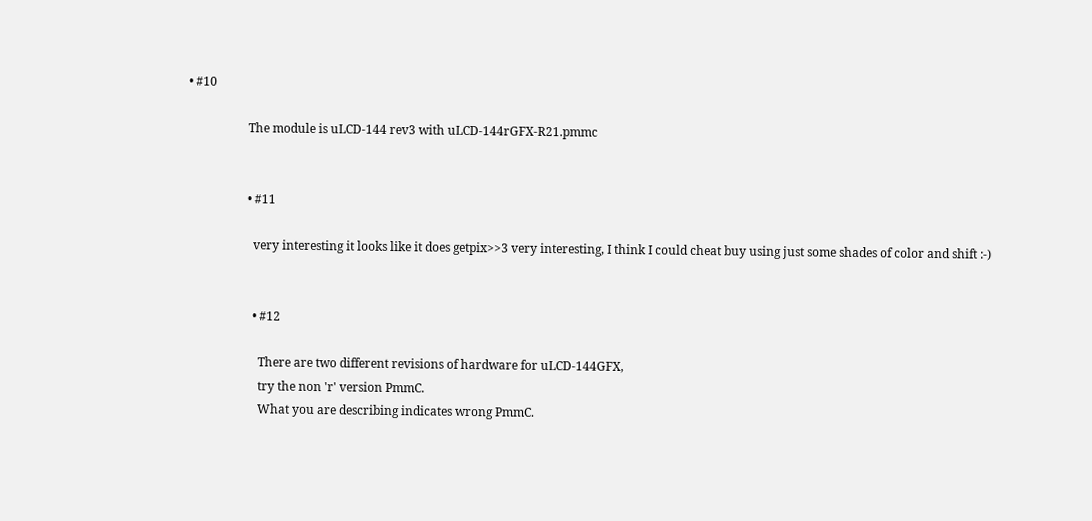• #10

                    The module is uLCD-144 rev3 with uLCD-144rGFX-R21.pmmc


                    • #11

                      very interesting it looks like it does getpix>>3 very interesting, I think I could cheat buy using just some shades of color and shift :-)


                      • #12

                        There are two different revisions of hardware for uLCD-144GFX,
                        try the non 'r' version PmmC.
                        What you are describing indicates wrong PmmC.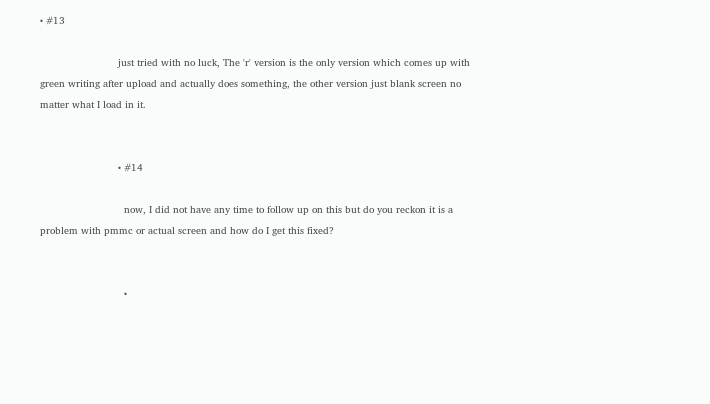• #13

                          just tried with no luck, The 'r' version is the only version which comes up with green writing after upload and actually does something, the other version just blank screen no matter what I load in it.


                          • #14

                            now, I did not have any time to follow up on this but do you reckon it is a problem with pmmc or actual screen and how do I get this fixed?


                            •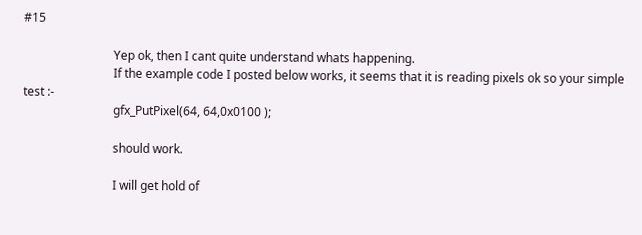#15

                              Yep ok, then I cant quite understand whats happening.
                              If the example code I posted below works, it seems that it is reading pixels ok so your simple test :-
                              gfx_PutPixel(64, 64,0x0100 );

                              should work.

                              I will get hold of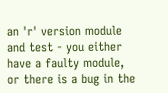an 'r' version module and test - you either have a faulty module, or there is a bug in the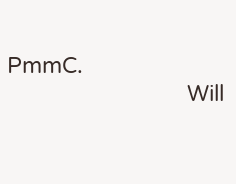PmmC.
                              Will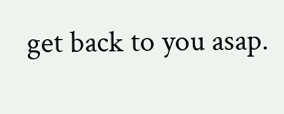get back to you asap.